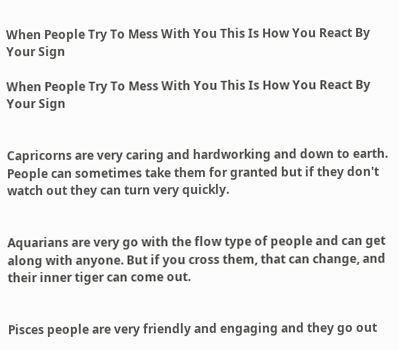When People Try To Mess With You This Is How You React By Your Sign

When People Try To Mess With You This Is How You React By Your Sign


Capricorns are very caring and hardworking and down to earth. People can sometimes take them for granted but if they don't watch out they can turn very quickly.


Aquarians are very go with the flow type of people and can get along with anyone. But if you cross them, that can change, and their inner tiger can come out.


Pisces people are very friendly and engaging and they go out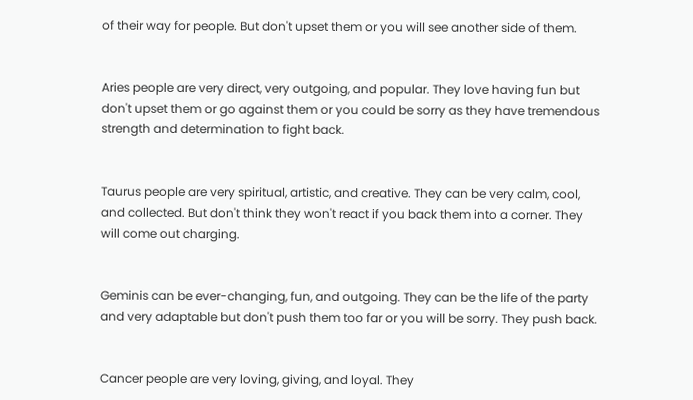of their way for people. But don't upset them or you will see another side of them.


Aries people are very direct, very outgoing, and popular. They love having fun but don't upset them or go against them or you could be sorry as they have tremendous strength and determination to fight back.


Taurus people are very spiritual, artistic, and creative. They can be very calm, cool, and collected. But don't think they won't react if you back them into a corner. They will come out charging.


Geminis can be ever-changing, fun, and outgoing. They can be the life of the party and very adaptable but don't push them too far or you will be sorry. They push back.


Cancer people are very loving, giving, and loyal. They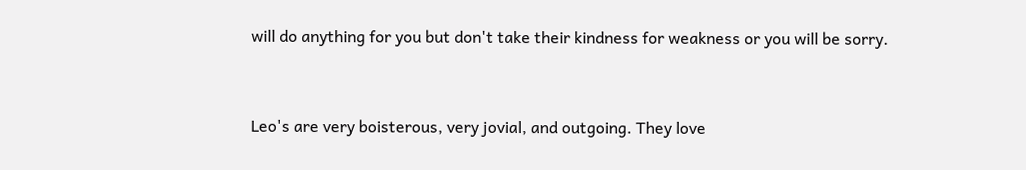will do anything for you but don't take their kindness for weakness or you will be sorry.


Leo's are very boisterous, very jovial, and outgoing. They love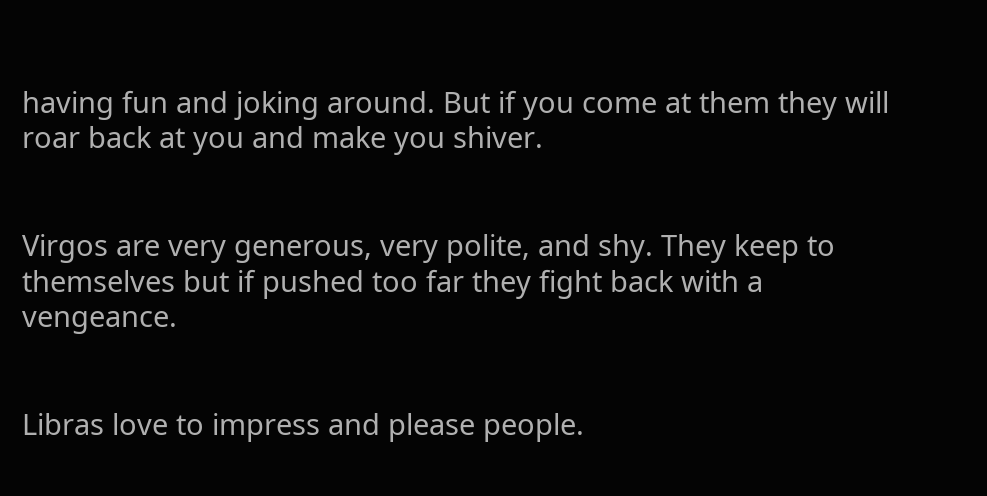having fun and joking around. But if you come at them they will roar back at you and make you shiver.


Virgos are very generous, very polite, and shy. They keep to themselves but if pushed too far they fight back with a vengeance.


Libras love to impress and please people.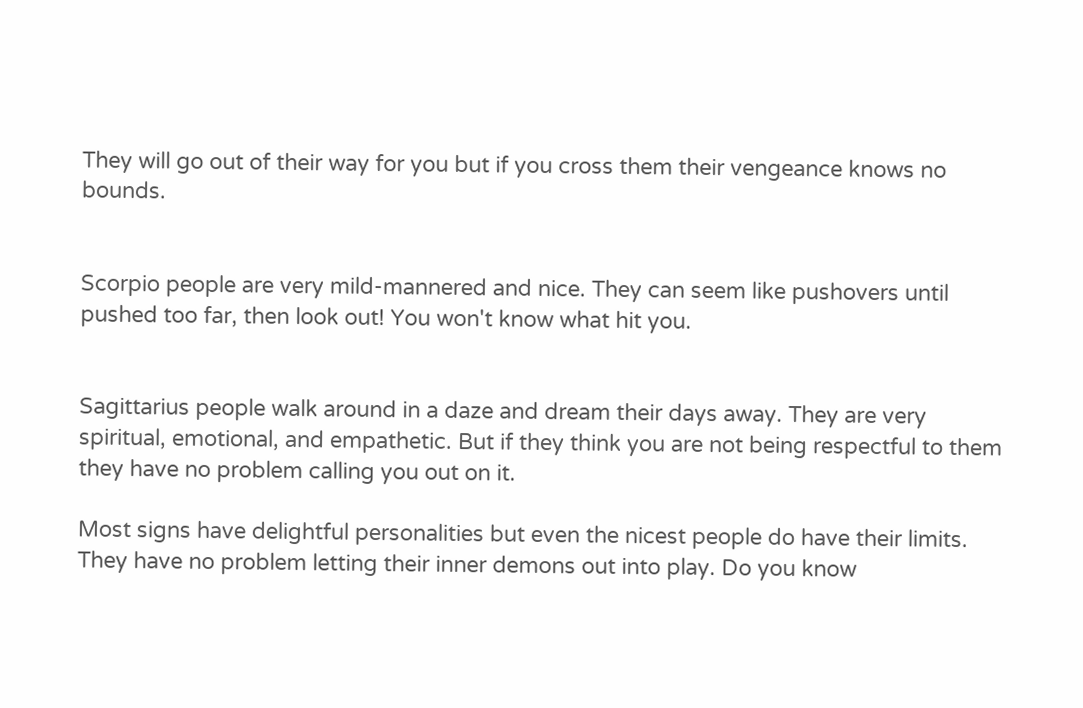They will go out of their way for you but if you cross them their vengeance knows no bounds.


Scorpio people are very mild-mannered and nice. They can seem like pushovers until pushed too far, then look out! You won't know what hit you.


Sagittarius people walk around in a daze and dream their days away. They are very spiritual, emotional, and empathetic. But if they think you are not being respectful to them they have no problem calling you out on it.

Most signs have delightful personalities but even the nicest people do have their limits. They have no problem letting their inner demons out into play. Do you know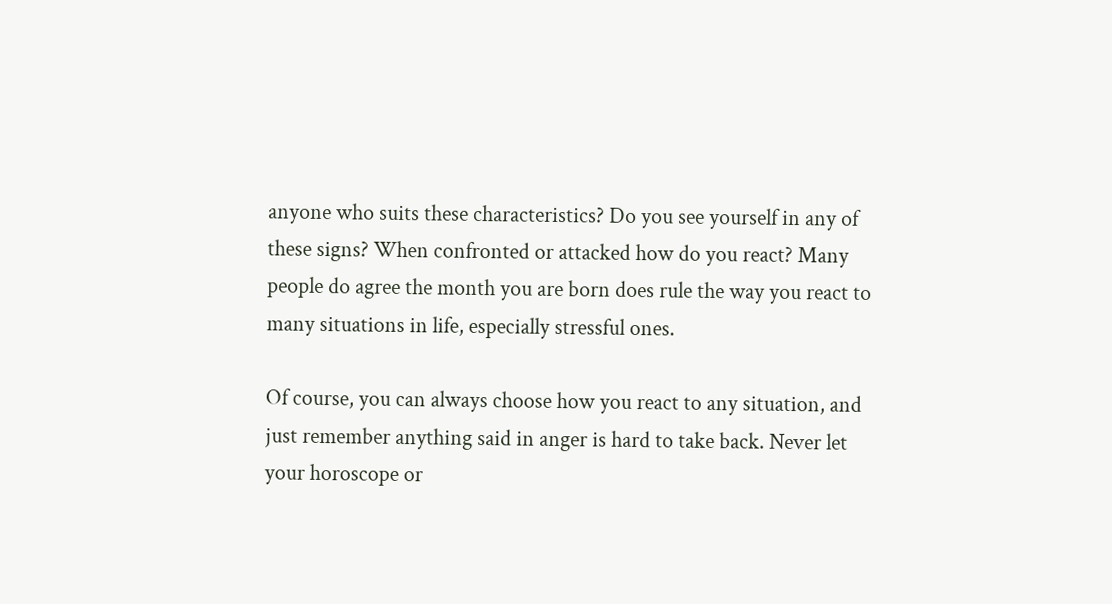anyone who suits these characteristics? Do you see yourself in any of these signs? When confronted or attacked how do you react? Many people do agree the month you are born does rule the way you react to many situations in life, especially stressful ones.

Of course, you can always choose how you react to any situation, and just remember anything said in anger is hard to take back. Never let your horoscope or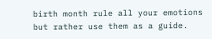birth month rule all your emotions but rather use them as a guide.